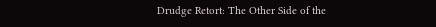Drudge Retort: The Other Side of the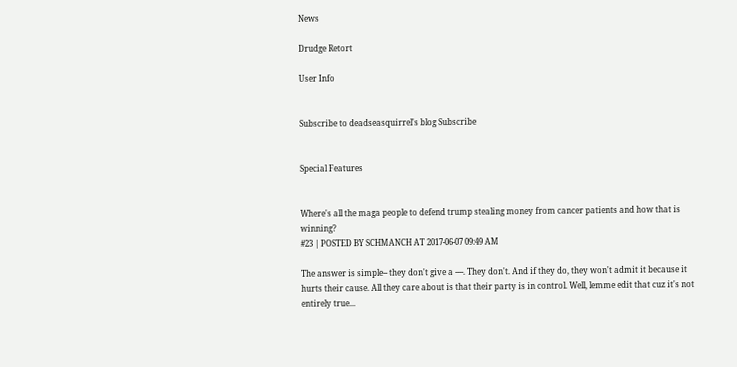News

Drudge Retort

User Info


Subscribe to deadseasquirrel's blog Subscribe


Special Features


Where's all the maga people to defend trump stealing money from cancer patients and how that is winning?
#23 | POSTED BY SCHMANCH AT 2017-06-07 09:49 AM

The answer is simple-- they don't give a ----. They don't. And if they do, they won't admit it because it hurts their cause. All they care about is that their party is in control. Well, lemme edit that cuz it's not entirely true...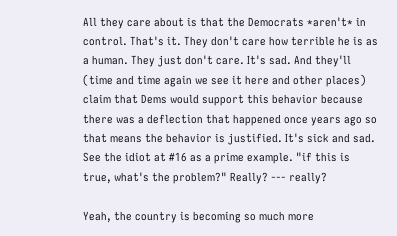All they care about is that the Democrats *aren't* in control. That's it. They don't care how terrible he is as a human. They just don't care. It's sad. And they'll (time and time again we see it here and other places) claim that Dems would support this behavior because there was a deflection that happened once years ago so that means the behavior is justified. It's sick and sad. See the idiot at #16 as a prime example. "if this is true, what's the problem?" Really? --- really?

Yeah, the country is becoming so much more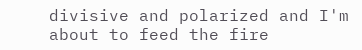divisive and polarized and I'm about to feed the fire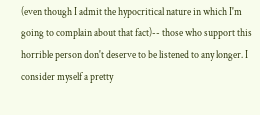(even though I admit the hypocritical nature in which I'm going to complain about that fact)-- those who support this horrible person don't deserve to be listened to any longer. I consider myself a pretty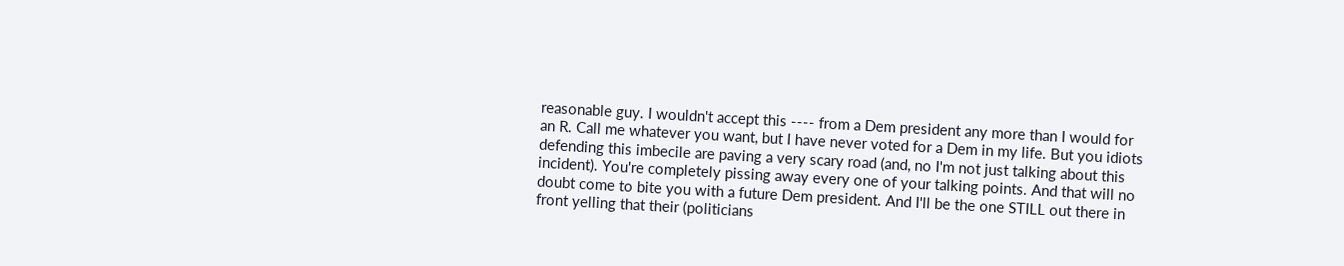reasonable guy. I wouldn't accept this ---- from a Dem president any more than I would for an R. Call me whatever you want, but I have never voted for a Dem in my life. But you idiots defending this imbecile are paving a very scary road (and, no I'm not just talking about this incident). You're completely pissing away every one of your talking points. And that will no doubt come to bite you with a future Dem president. And I'll be the one STILL out there in front yelling that their (politicians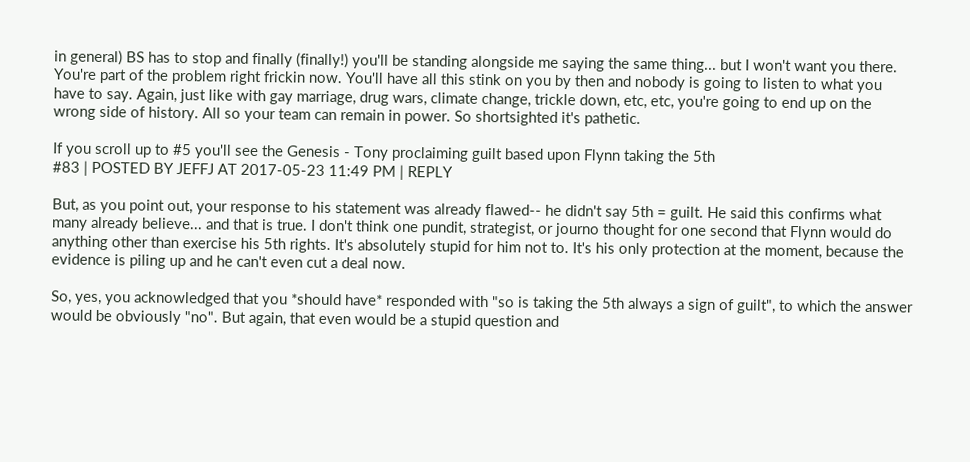in general) BS has to stop and finally (finally!) you'll be standing alongside me saying the same thing... but I won't want you there. You're part of the problem right frickin now. You'll have all this stink on you by then and nobody is going to listen to what you have to say. Again, just like with gay marriage, drug wars, climate change, trickle down, etc, etc, you're going to end up on the wrong side of history. All so your team can remain in power. So shortsighted it's pathetic.

If you scroll up to #5 you'll see the Genesis - Tony proclaiming guilt based upon Flynn taking the 5th
#83 | POSTED BY JEFFJ AT 2017-05-23 11:49 PM | REPLY

But, as you point out, your response to his statement was already flawed-- he didn't say 5th = guilt. He said this confirms what many already believe... and that is true. I don't think one pundit, strategist, or journo thought for one second that Flynn would do anything other than exercise his 5th rights. It's absolutely stupid for him not to. It's his only protection at the moment, because the evidence is piling up and he can't even cut a deal now.

So, yes, you acknowledged that you *should have* responded with "so is taking the 5th always a sign of guilt", to which the answer would be obviously "no". But again, that even would be a stupid question and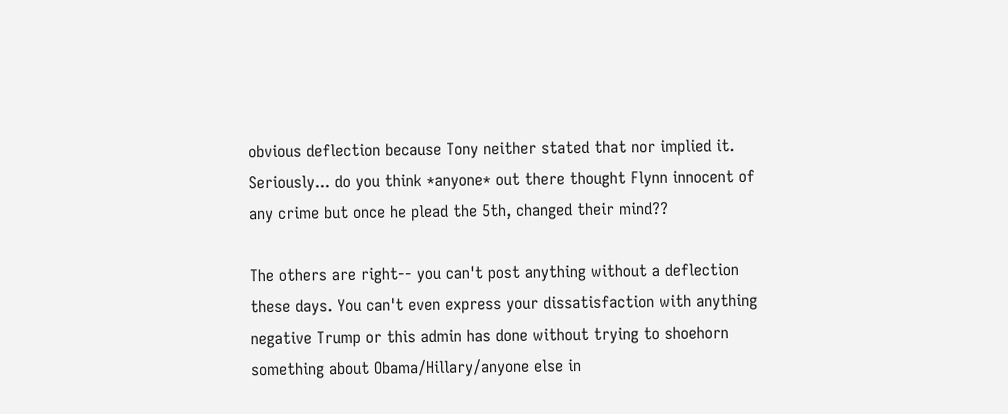obvious deflection because Tony neither stated that nor implied it. Seriously... do you think *anyone* out there thought Flynn innocent of any crime but once he plead the 5th, changed their mind??

The others are right-- you can't post anything without a deflection these days. You can't even express your dissatisfaction with anything negative Trump or this admin has done without trying to shoehorn something about Obama/Hillary/anyone else in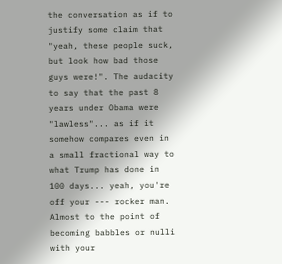the conversation as if to justify some claim that "yeah, these people suck, but look how bad those guys were!". The audacity to say that the past 8 years under Obama were "lawless"... as if it somehow compares even in a small fractional way to what Trump has done in 100 days... yeah, you're off your --- rocker man. Almost to the point of becoming babbles or nulli with your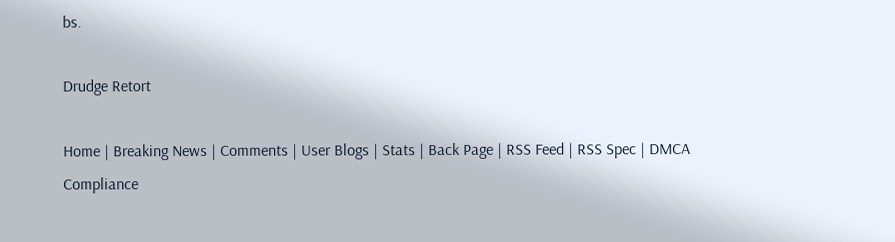bs.

Drudge Retort

Home | Breaking News | Comments | User Blogs | Stats | Back Page | RSS Feed | RSS Spec | DMCA Compliance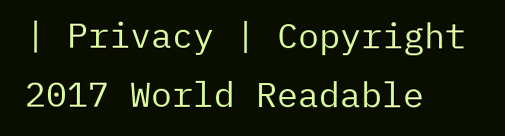| Privacy | Copyright 2017 World Readable